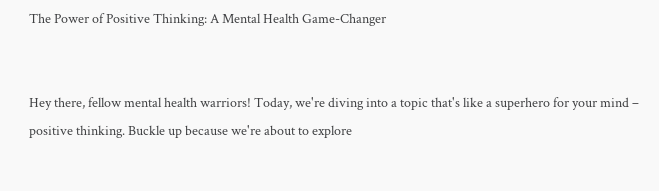The Power of Positive Thinking: A Mental Health Game-Changer


Hey there, fellow mental health warriors! Today, we're diving into a topic that's like a superhero for your mind – positive thinking. Buckle up because we're about to explore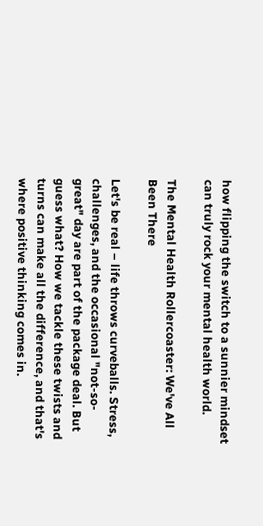how flipping the switch to a sunnier mindset can truly rock your mental health world.

The Mental Health Rollercoaster: We've All Been There

Let's be real – life throws curveballs. Stress, challenges, and the occasional "not-so-great" day are part of the package deal. But guess what? How we tackle these twists and turns can make all the difference, and that's where positive thinking comes in.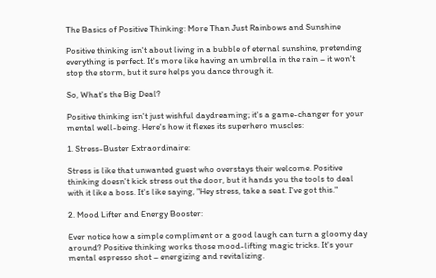The Basics of Positive Thinking: More Than Just Rainbows and Sunshine

Positive thinking isn't about living in a bubble of eternal sunshine, pretending everything is perfect. It's more like having an umbrella in the rain – it won't stop the storm, but it sure helps you dance through it.

So, What's the Big Deal?

Positive thinking isn't just wishful daydreaming; it's a game-changer for your mental well-being. Here's how it flexes its superhero muscles:

1. Stress-Buster Extraordinaire:

Stress is like that unwanted guest who overstays their welcome. Positive thinking doesn't kick stress out the door, but it hands you the tools to deal with it like a boss. It's like saying, "Hey stress, take a seat. I've got this."

2. Mood Lifter and Energy Booster:

Ever notice how a simple compliment or a good laugh can turn a gloomy day around? Positive thinking works those mood-lifting magic tricks. It's your mental espresso shot – energizing and revitalizing.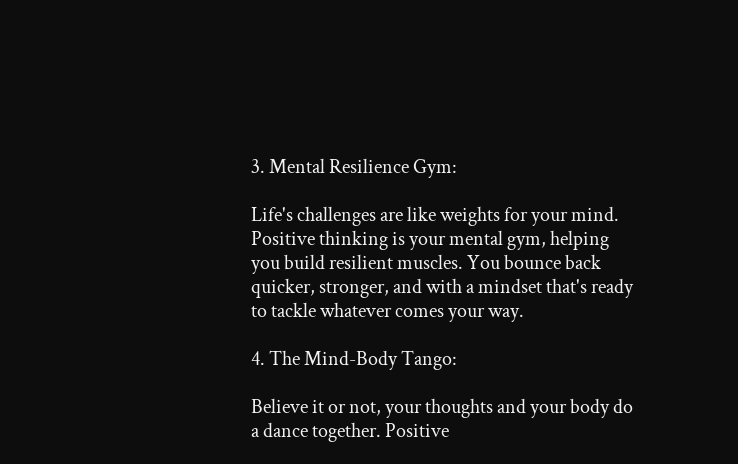3. Mental Resilience Gym:

Life's challenges are like weights for your mind. Positive thinking is your mental gym, helping you build resilient muscles. You bounce back quicker, stronger, and with a mindset that's ready to tackle whatever comes your way.

4. The Mind-Body Tango:

Believe it or not, your thoughts and your body do a dance together. Positive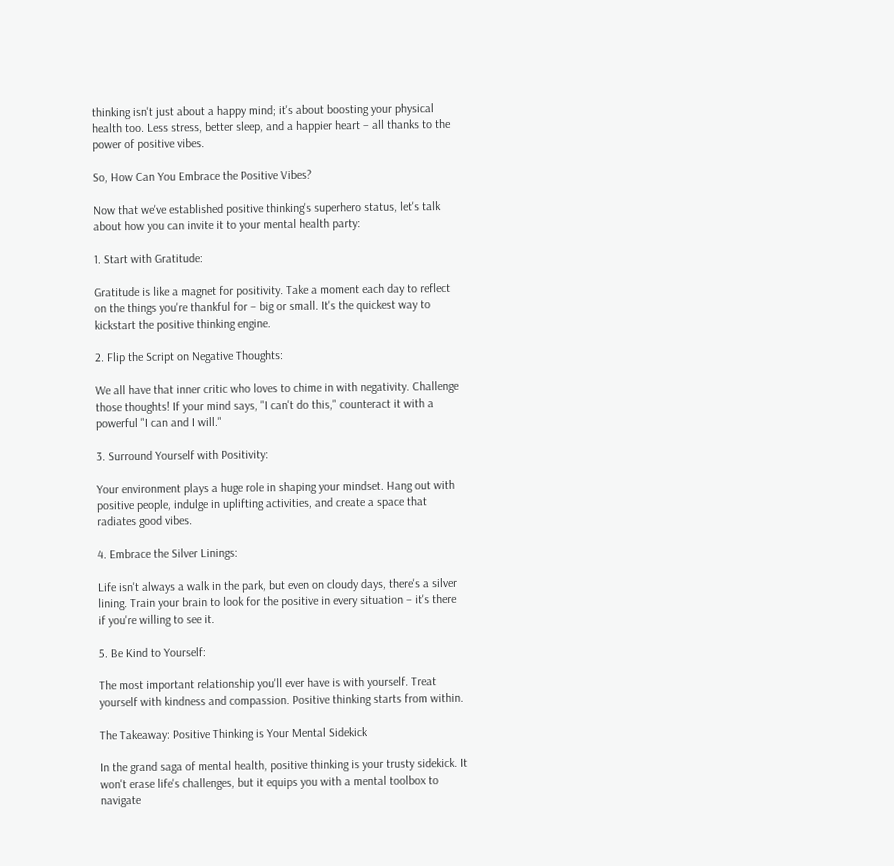thinking isn't just about a happy mind; it's about boosting your physical health too. Less stress, better sleep, and a happier heart – all thanks to the power of positive vibes.

So, How Can You Embrace the Positive Vibes?

Now that we've established positive thinking's superhero status, let's talk about how you can invite it to your mental health party:

1. Start with Gratitude:

Gratitude is like a magnet for positivity. Take a moment each day to reflect on the things you're thankful for – big or small. It's the quickest way to kickstart the positive thinking engine.

2. Flip the Script on Negative Thoughts:

We all have that inner critic who loves to chime in with negativity. Challenge those thoughts! If your mind says, "I can't do this," counteract it with a powerful "I can and I will."

3. Surround Yourself with Positivity:

Your environment plays a huge role in shaping your mindset. Hang out with positive people, indulge in uplifting activities, and create a space that radiates good vibes.

4. Embrace the Silver Linings:

Life isn't always a walk in the park, but even on cloudy days, there's a silver lining. Train your brain to look for the positive in every situation – it's there if you're willing to see it.

5. Be Kind to Yourself:

The most important relationship you'll ever have is with yourself. Treat yourself with kindness and compassion. Positive thinking starts from within.

The Takeaway: Positive Thinking is Your Mental Sidekick

In the grand saga of mental health, positive thinking is your trusty sidekick. It won't erase life's challenges, but it equips you with a mental toolbox to navigate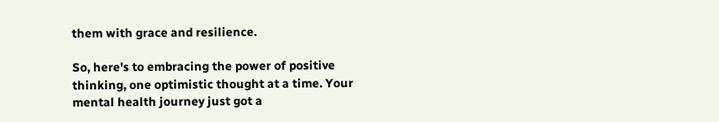them with grace and resilience.

So, here's to embracing the power of positive thinking, one optimistic thought at a time. Your mental health journey just got a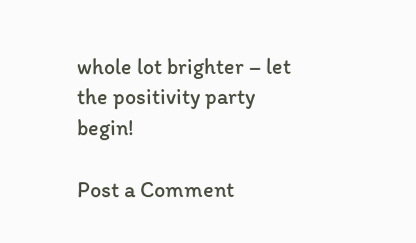whole lot brighter – let the positivity party begin!

Post a Comment